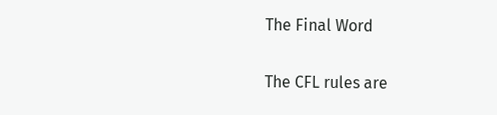The Final Word

The CFL rules are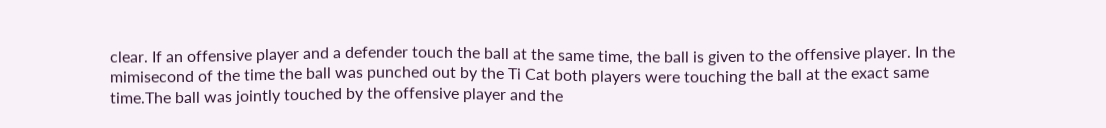clear. If an offensive player and a defender touch the ball at the same time, the ball is given to the offensive player. In the mimisecond of the time the ball was punched out by the Ti Cat both players were touching the ball at the exact same time.The ball was jointly touched by the offensive player and the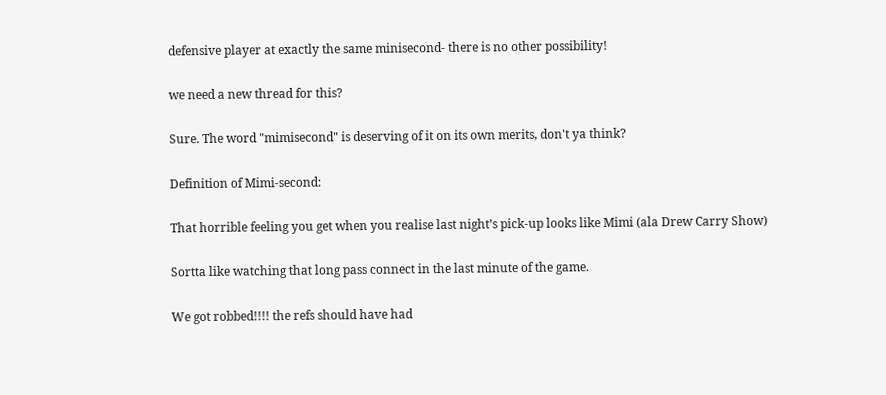defensive player at exactly the same minisecond- there is no other possibility!

we need a new thread for this?

Sure. The word "mimisecond" is deserving of it on its own merits, don't ya think?

Definition of Mimi-second:

That horrible feeling you get when you realise last night’s pick-up looks like Mimi (ala Drew Carry Show)

Sortta like watching that long pass connect in the last minute of the game.

We got robbed!!!! the refs should have had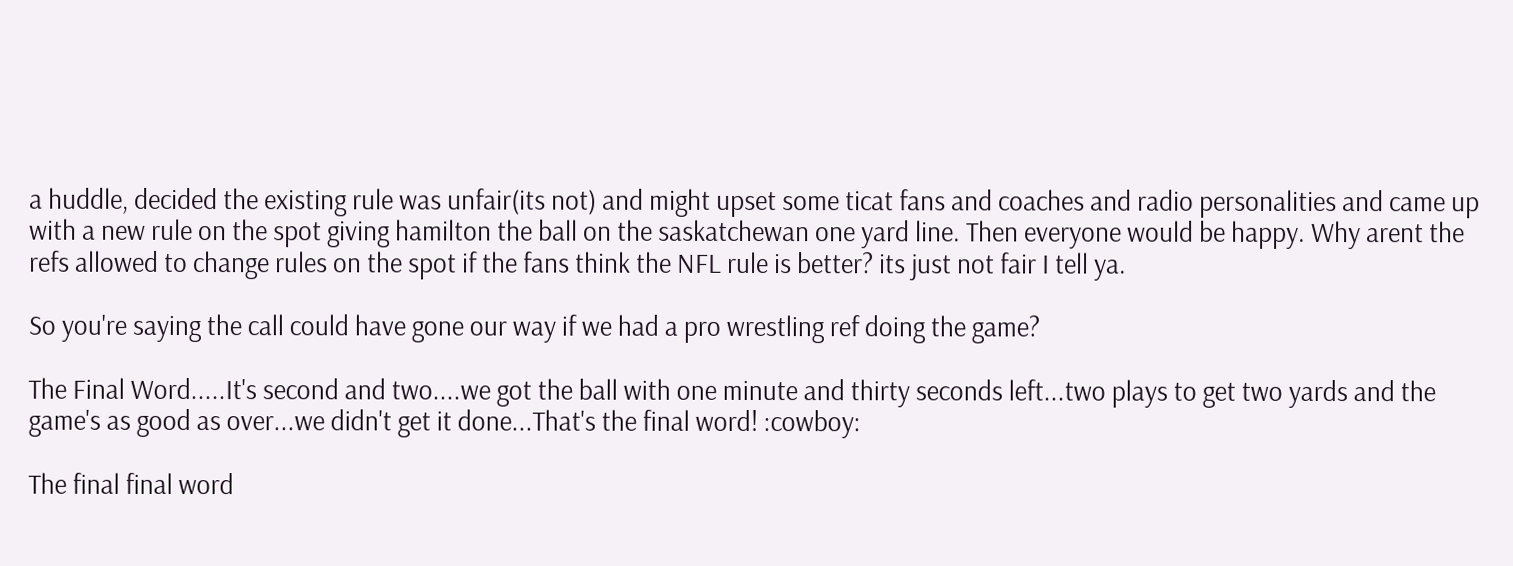a huddle, decided the existing rule was unfair(its not) and might upset some ticat fans and coaches and radio personalities and came up with a new rule on the spot giving hamilton the ball on the saskatchewan one yard line. Then everyone would be happy. Why arent the refs allowed to change rules on the spot if the fans think the NFL rule is better? its just not fair I tell ya.

So you're saying the call could have gone our way if we had a pro wrestling ref doing the game?

The Final Word.....It's second and two....we got the ball with one minute and thirty seconds left...two plays to get two yards and the game's as good as over...we didn't get it done...That's the final word! :cowboy:

The final final word